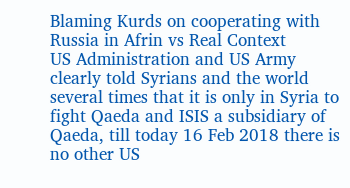Blaming Kurds on cooperating with Russia in Afrin vs Real Context
US Administration and US Army clearly told Syrians and the world several times that it is only in Syria to fight Qaeda and ISIS a subsidiary of Qaeda, till today 16 Feb 2018 there is no other US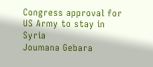Congress approval for US Army to stay in Syria
Joumana Gebara